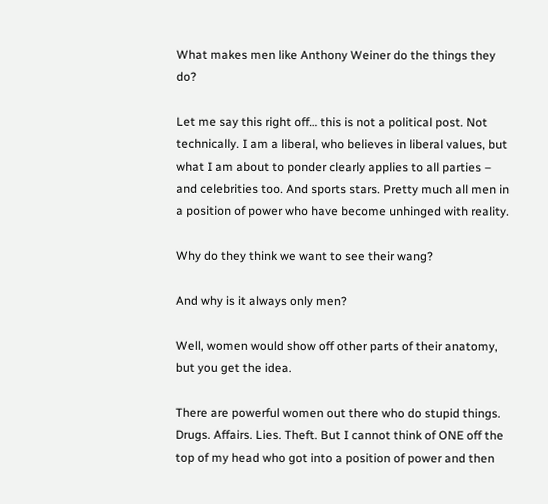What makes men like Anthony Weiner do the things they do?

Let me say this right off… this is not a political post. Not technically. I am a liberal, who believes in liberal values, but what I am about to ponder clearly applies to all parties – and celebrities too. And sports stars. Pretty much all men in a position of power who have become unhinged with reality.

Why do they think we want to see their wang?

And why is it always only men?

Well, women would show off other parts of their anatomy, but you get the idea.

There are powerful women out there who do stupid things. Drugs. Affairs. Lies. Theft. But I cannot think of ONE off the top of my head who got into a position of power and then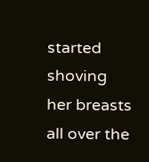started shoving her breasts all over the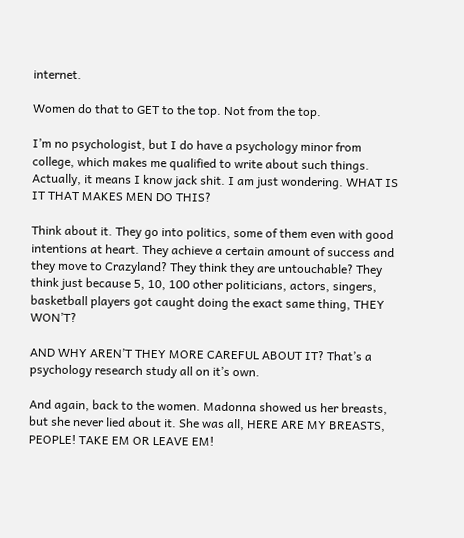internet.

Women do that to GET to the top. Not from the top.

I’m no psychologist, but I do have a psychology minor from college, which makes me qualified to write about such things. Actually, it means I know jack shit. I am just wondering. WHAT IS IT THAT MAKES MEN DO THIS?

Think about it. They go into politics, some of them even with good intentions at heart. They achieve a certain amount of success and they move to Crazyland? They think they are untouchable? They think just because 5, 10, 100 other politicians, actors, singers, basketball players got caught doing the exact same thing, THEY WON’T?

AND WHY AREN’T THEY MORE CAREFUL ABOUT IT? That’s a psychology research study all on it’s own.

And again, back to the women. Madonna showed us her breasts, but she never lied about it. She was all, HERE ARE MY BREASTS, PEOPLE! TAKE EM OR LEAVE EM!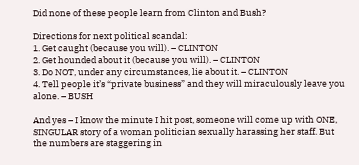Did none of these people learn from Clinton and Bush?

Directions for next political scandal:
1. Get caught (because you will). – CLINTON
2. Get hounded about it (because you will). – CLINTON
3. Do NOT, under any circumstances, lie about it. – CLINTON
4. Tell people it’s “private business” and they will miraculously leave you alone. – BUSH

And yes – I know the minute I hit post, someone will come up with ONE, SINGULAR story of a woman politician sexually harassing her staff. But the numbers are staggering in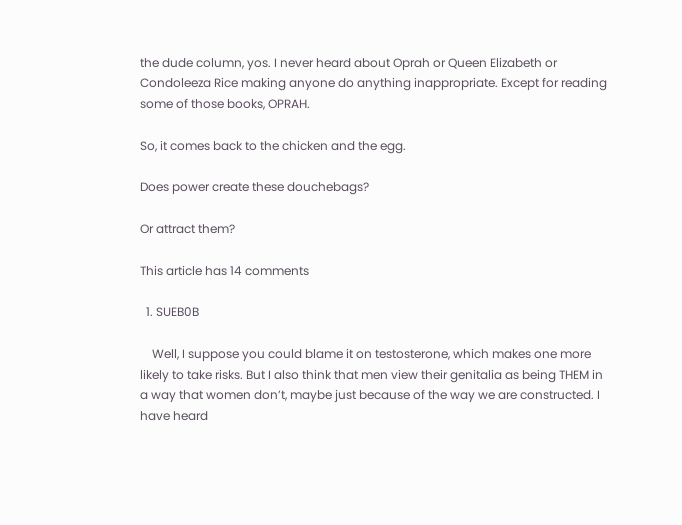the dude column, yos. I never heard about Oprah or Queen Elizabeth or Condoleeza Rice making anyone do anything inappropriate. Except for reading some of those books, OPRAH.

So, it comes back to the chicken and the egg.

Does power create these douchebags?

Or attract them?

This article has 14 comments

  1. SUEB0B

    Well, I suppose you could blame it on testosterone, which makes one more likely to take risks. But I also think that men view their genitalia as being THEM in a way that women don’t, maybe just because of the way we are constructed. I have heard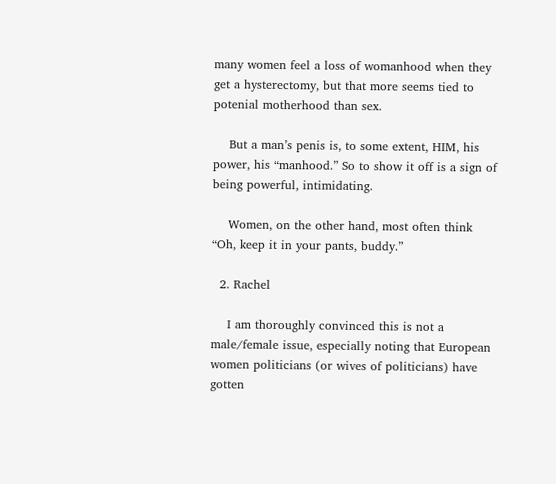many women feel a loss of womanhood when they get a hysterectomy, but that more seems tied to potenial motherhood than sex.

    But a man’s penis is, to some extent, HIM, his power, his “manhood.” So to show it off is a sign of being powerful, intimidating.

    Women, on the other hand, most often think “Oh, keep it in your pants, buddy.”

  2. Rachel

    I am thoroughly convinced this is not a male/female issue, especially noting that European women politicians (or wives of politicians) have gotten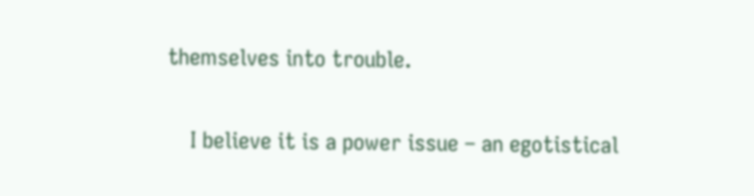themselves into trouble.

    I believe it is a power issue – an egotistical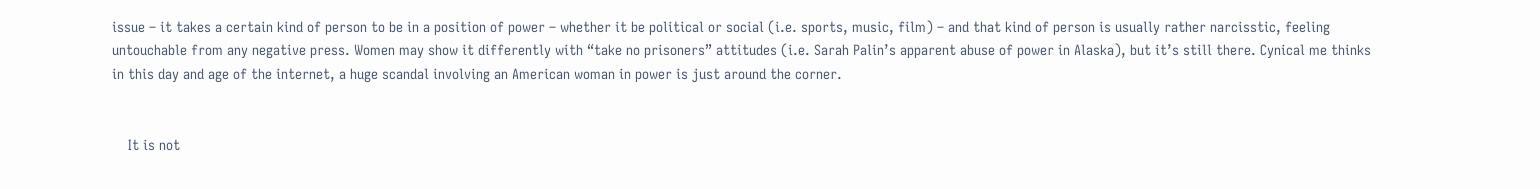issue – it takes a certain kind of person to be in a position of power – whether it be political or social (i.e. sports, music, film) – and that kind of person is usually rather narcisstic, feeling untouchable from any negative press. Women may show it differently with “take no prisoners” attitudes (i.e. Sarah Palin’s apparent abuse of power in Alaska), but it’s still there. Cynical me thinks in this day and age of the internet, a huge scandal involving an American woman in power is just around the corner.


    It is not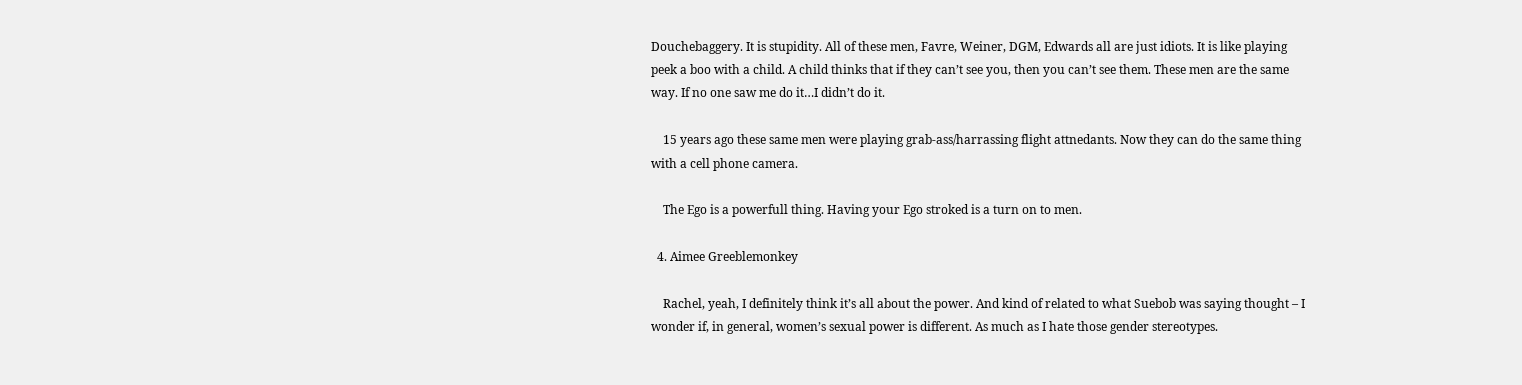Douchebaggery. It is stupidity. All of these men, Favre, Weiner, DGM, Edwards all are just idiots. It is like playing peek a boo with a child. A child thinks that if they can’t see you, then you can’t see them. These men are the same way. If no one saw me do it…I didn’t do it.

    15 years ago these same men were playing grab-ass/harrassing flight attnedants. Now they can do the same thing with a cell phone camera.

    The Ego is a powerfull thing. Having your Ego stroked is a turn on to men.

  4. Aimee Greeblemonkey

    Rachel, yeah, I definitely think it’s all about the power. And kind of related to what Suebob was saying thought – I wonder if, in general, women’s sexual power is different. As much as I hate those gender stereotypes.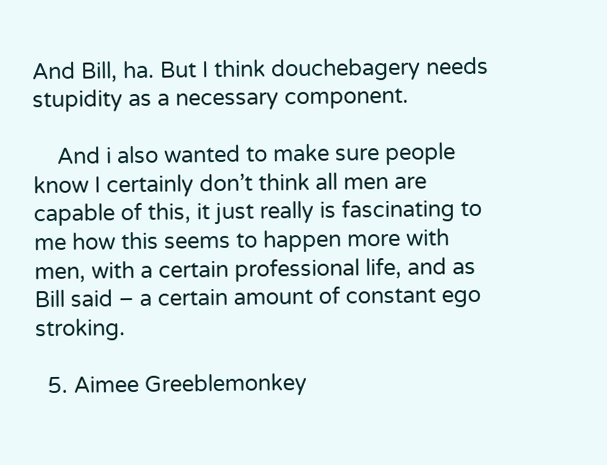And Bill, ha. But I think douchebagery needs stupidity as a necessary component.

    And i also wanted to make sure people know I certainly don’t think all men are capable of this, it just really is fascinating to me how this seems to happen more with men, with a certain professional life, and as Bill said – a certain amount of constant ego stroking.

  5. Aimee Greeblemonkey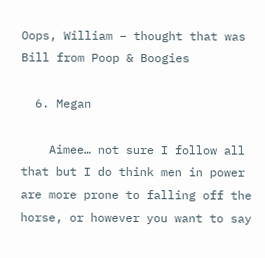Oops, William – thought that was Bill from Poop & Boogies

  6. Megan

    Aimee… not sure I follow all that but I do think men in power are more prone to falling off the horse, or however you want to say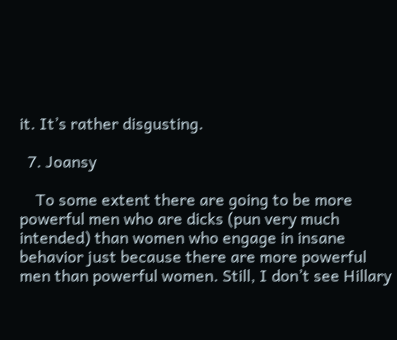it. It’s rather disgusting.

  7. Joansy

    To some extent there are going to be more powerful men who are dicks (pun very much intended) than women who engage in insane behavior just because there are more powerful men than powerful women. Still, I don’t see Hillary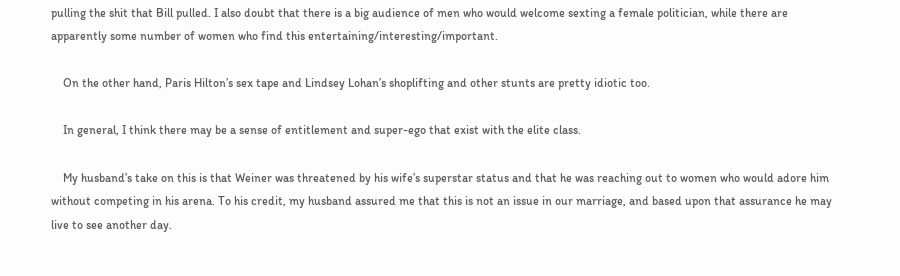pulling the shit that Bill pulled. I also doubt that there is a big audience of men who would welcome sexting a female politician, while there are apparently some number of women who find this entertaining/interesting/important.

    On the other hand, Paris Hilton’s sex tape and Lindsey Lohan’s shoplifting and other stunts are pretty idiotic too.

    In general, I think there may be a sense of entitlement and super-ego that exist with the elite class.

    My husband’s take on this is that Weiner was threatened by his wife’s superstar status and that he was reaching out to women who would adore him without competing in his arena. To his credit, my husband assured me that this is not an issue in our marriage, and based upon that assurance he may live to see another day.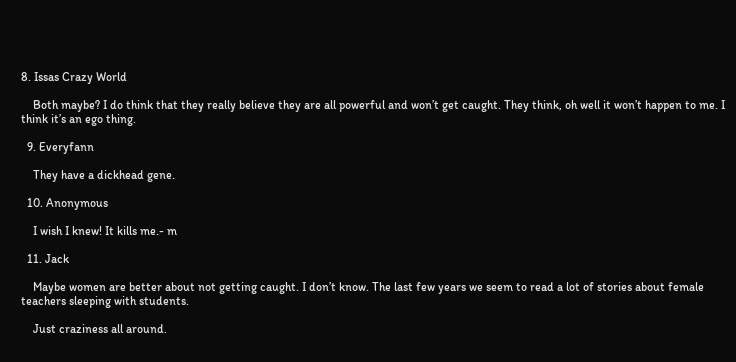8. Issas Crazy World

    Both maybe? I do think that they really believe they are all powerful and won’t get caught. They think, oh well it won’t happen to me. I think it’s an ego thing.

  9. Everyfann

    They have a dickhead gene.

  10. Anonymous

    I wish I knew! It kills me.- m

  11. Jack

    Maybe women are better about not getting caught. I don’t know. The last few years we seem to read a lot of stories about female teachers sleeping with students.

    Just craziness all around.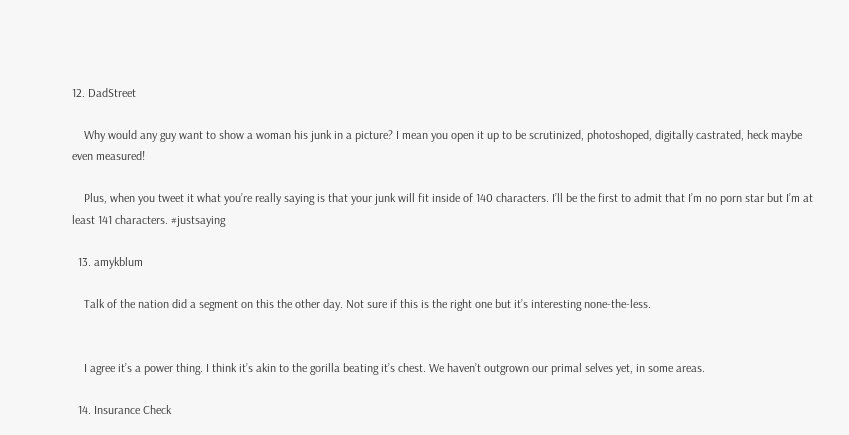12. DadStreet

    Why would any guy want to show a woman his junk in a picture? I mean you open it up to be scrutinized, photoshoped, digitally castrated, heck maybe even measured!

    Plus, when you tweet it what you’re really saying is that your junk will fit inside of 140 characters. I’ll be the first to admit that I’m no porn star but I’m at least 141 characters. #justsaying

  13. amykblum

    Talk of the nation did a segment on this the other day. Not sure if this is the right one but it’s interesting none-the-less.


    I agree it’s a power thing. I think it’s akin to the gorilla beating it’s chest. We haven’t outgrown our primal selves yet, in some areas.

  14. Insurance Check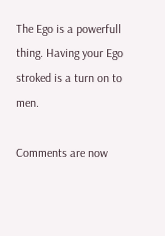The Ego is a powerfull thing. Having your Ego stroked is a turn on to men.

Comments are now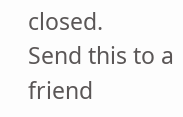closed.
Send this to a friend